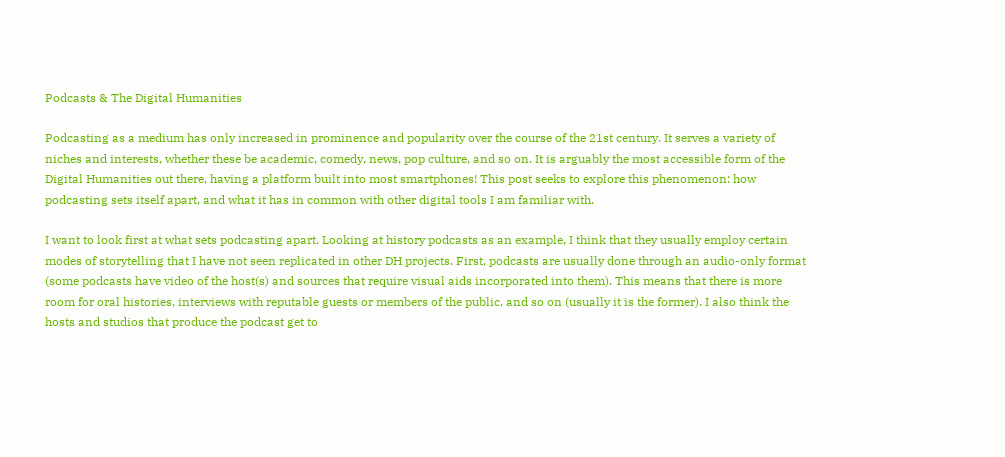Podcasts & The Digital Humanities

Podcasting as a medium has only increased in prominence and popularity over the course of the 21st century. It serves a variety of niches and interests, whether these be academic, comedy, news, pop culture, and so on. It is arguably the most accessible form of the Digital Humanities out there, having a platform built into most smartphones! This post seeks to explore this phenomenon: how podcasting sets itself apart, and what it has in common with other digital tools I am familiar with.

I want to look first at what sets podcasting apart. Looking at history podcasts as an example, I think that they usually employ certain modes of storytelling that I have not seen replicated in other DH projects. First, podcasts are usually done through an audio-only format (some podcasts have video of the host(s) and sources that require visual aids incorporated into them). This means that there is more room for oral histories, interviews with reputable guests or members of the public, and so on (usually it is the former). I also think the hosts and studios that produce the podcast get to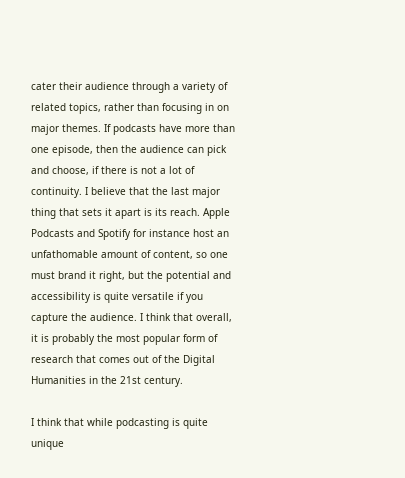cater their audience through a variety of related topics, rather than focusing in on major themes. If podcasts have more than one episode, then the audience can pick and choose, if there is not a lot of continuity. I believe that the last major thing that sets it apart is its reach. Apple Podcasts and Spotify for instance host an unfathomable amount of content, so one must brand it right, but the potential and accessibility is quite versatile if you capture the audience. I think that overall, it is probably the most popular form of research that comes out of the Digital Humanities in the 21st century.

I think that while podcasting is quite unique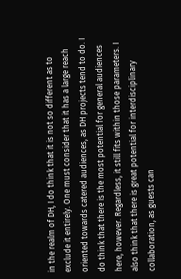in the realm of DH, I do think that it is not so different as to exclude it entirely. One must consider that it has a large reach oriented towards catered audiences, as DH projects tend to do. I do think that there is the most potential for general audiences here, however. Regardless, it still fits within those parameters. I also think that there is great potential for interdisciplinary collaboration, as guests can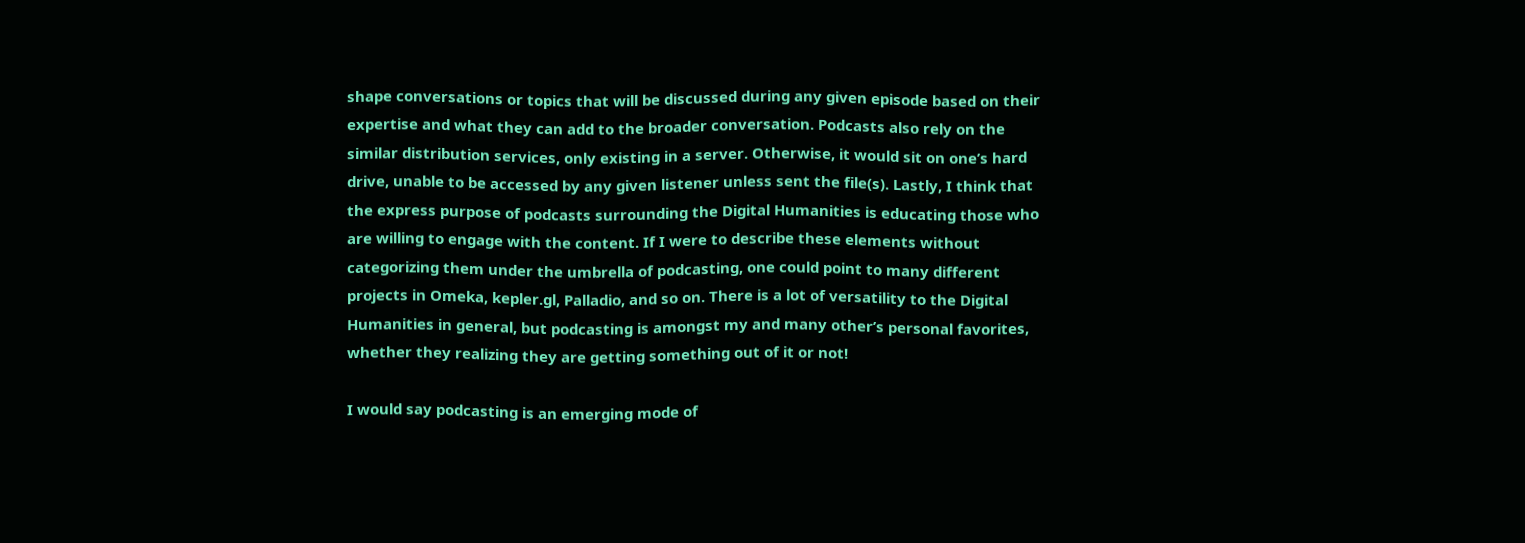shape conversations or topics that will be discussed during any given episode based on their expertise and what they can add to the broader conversation. Podcasts also rely on the similar distribution services, only existing in a server. Otherwise, it would sit on one’s hard drive, unable to be accessed by any given listener unless sent the file(s). Lastly, I think that the express purpose of podcasts surrounding the Digital Humanities is educating those who are willing to engage with the content. If I were to describe these elements without categorizing them under the umbrella of podcasting, one could point to many different projects in Omeka, kepler.gl, Palladio, and so on. There is a lot of versatility to the Digital Humanities in general, but podcasting is amongst my and many other’s personal favorites, whether they realizing they are getting something out of it or not!

I would say podcasting is an emerging mode of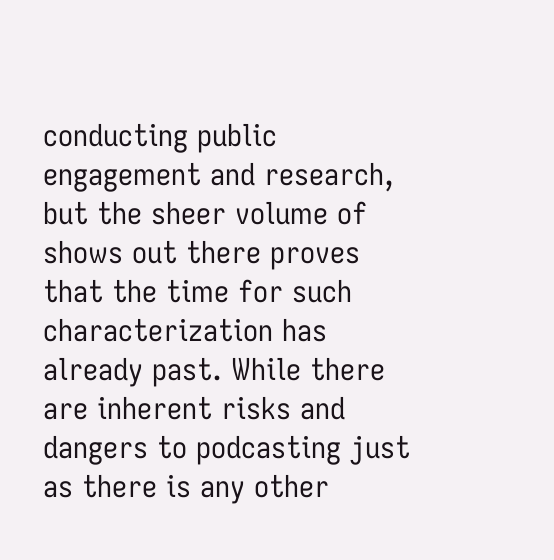conducting public engagement and research, but the sheer volume of shows out there proves that the time for such characterization has already past. While there are inherent risks and dangers to podcasting just as there is any other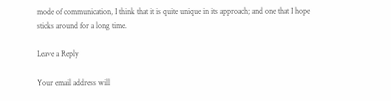mode of communication, I think that it is quite unique in its approach; and one that I hope sticks around for a long time.

Leave a Reply

Your email address will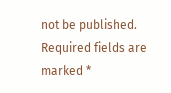not be published. Required fields are marked *